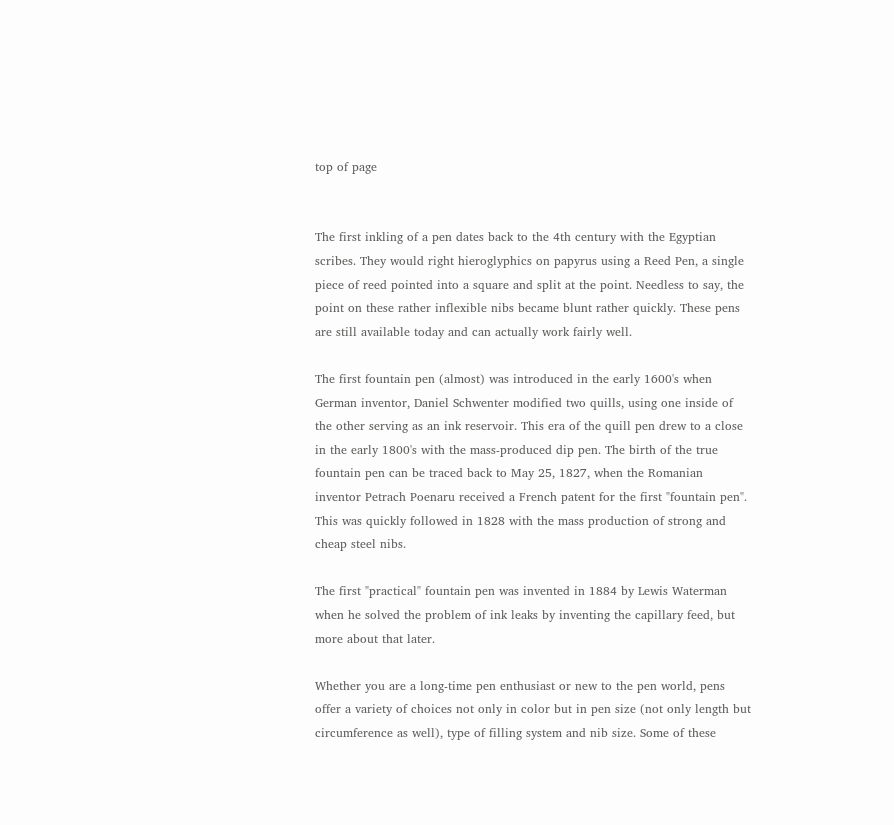top of page


The first inkling of a pen dates back to the 4th century with the Egyptian scribes. They would right hieroglyphics on papyrus using a Reed Pen, a single piece of reed pointed into a square and split at the point. Needless to say, the point on these rather inflexible nibs became blunt rather quickly. These pens are still available today and can actually work fairly well.

The first fountain pen (almost) was introduced in the early 1600's when German inventor, Daniel Schwenter modified two quills, using one inside of the other serving as an ink reservoir. This era of the quill pen drew to a close in the early 1800's with the mass-produced dip pen. The birth of the true fountain pen can be traced back to May 25, 1827, when the Romanian inventor Petrach Poenaru received a French patent for the first "fountain pen". This was quickly followed in 1828 with the mass production of strong and cheap steel nibs.

The first "practical" fountain pen was invented in 1884 by Lewis Waterman when he solved the problem of ink leaks by inventing the capillary feed, but more about that later.

Whether you are a long-time pen enthusiast or new to the pen world, pens offer a variety of choices not only in color but in pen size (not only length but circumference as well), type of filling system and nib size. Some of these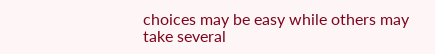choices may be easy while others may take several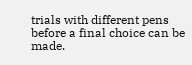trials with different pens before a final choice can be made.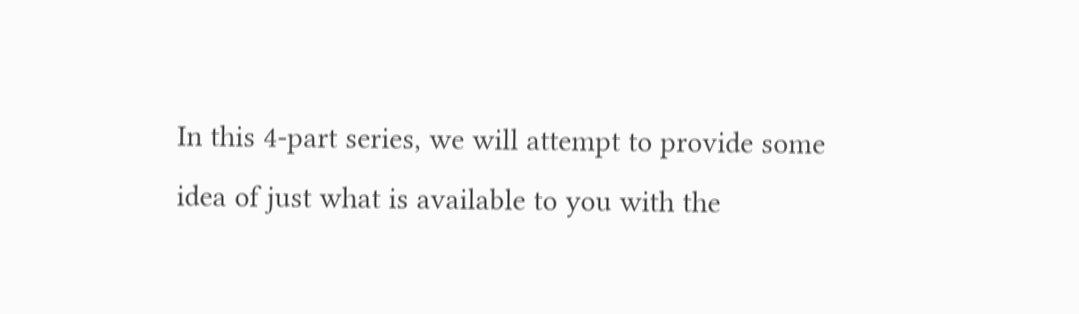In this 4-part series, we will attempt to provide some idea of just what is available to you with the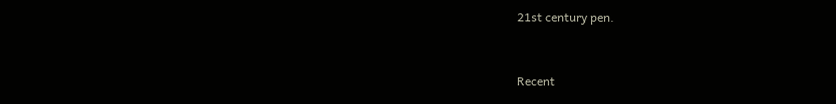21st century pen.


Recent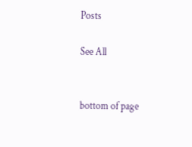Posts

See All


bottom of page